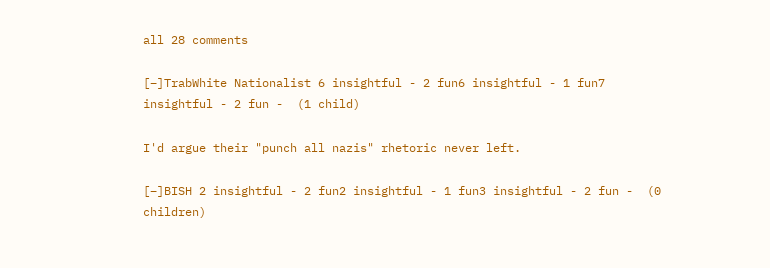all 28 comments

[–]TrabWhite Nationalist 6 insightful - 2 fun6 insightful - 1 fun7 insightful - 2 fun -  (1 child)

I'd argue their "punch all nazis" rhetoric never left.

[–]BISH 2 insightful - 2 fun2 insightful - 1 fun3 insightful - 2 fun -  (0 children)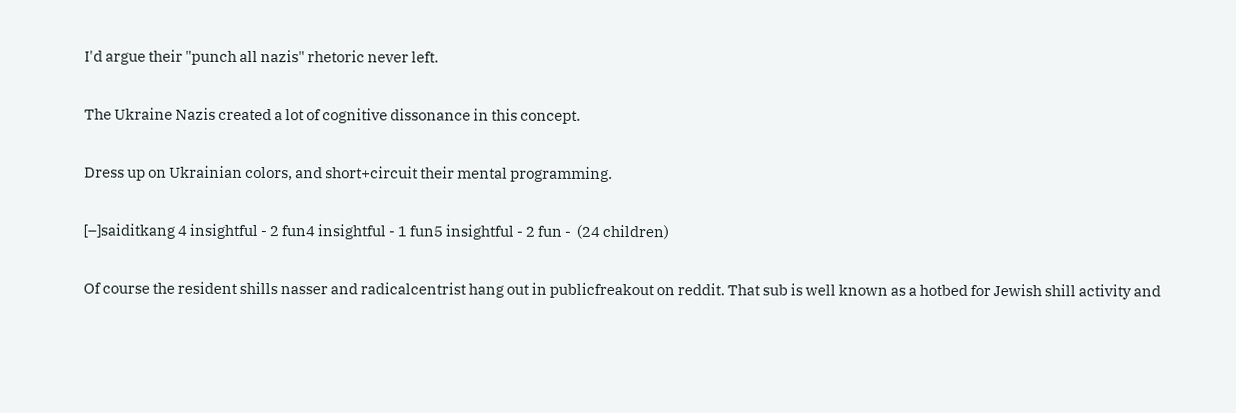I'd argue their "punch all nazis" rhetoric never left.

The Ukraine Nazis created a lot of cognitive dissonance in this concept.

Dress up on Ukrainian colors, and short+circuit their mental programming.

[–]saiditkang 4 insightful - 2 fun4 insightful - 1 fun5 insightful - 2 fun -  (24 children)

Of course the resident shills nasser and radicalcentrist hang out in publicfreakout on reddit. That sub is well known as a hotbed for Jewish shill activity and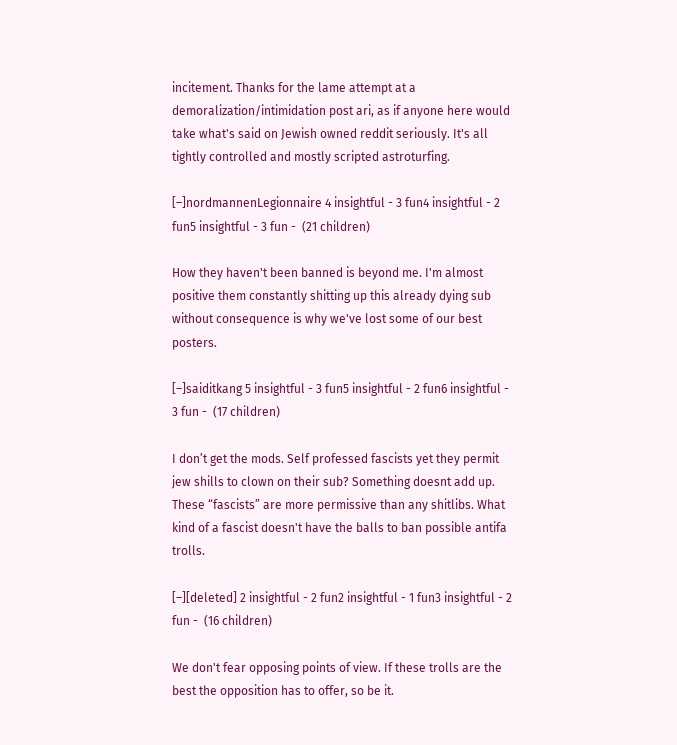incitement. Thanks for the lame attempt at a demoralization/intimidation post ari, as if anyone here would take what's said on Jewish owned reddit seriously. It's all tightly controlled and mostly scripted astroturfing.

[–]nordmannenLegionnaire 4 insightful - 3 fun4 insightful - 2 fun5 insightful - 3 fun -  (21 children)

How they haven't been banned is beyond me. I'm almost positive them constantly shitting up this already dying sub without consequence is why we've lost some of our best posters.

[–]saiditkang 5 insightful - 3 fun5 insightful - 2 fun6 insightful - 3 fun -  (17 children)

I don’t get the mods. Self professed fascists yet they permit jew shills to clown on their sub? Something doesnt add up. These “fascists” are more permissive than any shitlibs. What kind of a fascist doesn't have the balls to ban possible antifa trolls.

[–][deleted] 2 insightful - 2 fun2 insightful - 1 fun3 insightful - 2 fun -  (16 children)

We don't fear opposing points of view. If these trolls are the best the opposition has to offer, so be it.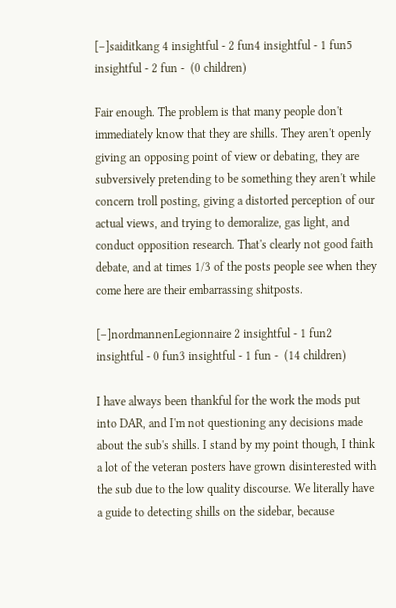[–]saiditkang 4 insightful - 2 fun4 insightful - 1 fun5 insightful - 2 fun -  (0 children)

Fair enough. The problem is that many people don't immediately know that they are shills. They aren't openly giving an opposing point of view or debating, they are subversively pretending to be something they aren't while concern troll posting, giving a distorted perception of our actual views, and trying to demoralize, gas light, and conduct opposition research. That's clearly not good faith debate, and at times 1/3 of the posts people see when they come here are their embarrassing shitposts.

[–]nordmannenLegionnaire 2 insightful - 1 fun2 insightful - 0 fun3 insightful - 1 fun -  (14 children)

I have always been thankful for the work the mods put into DAR, and I'm not questioning any decisions made about the sub's shills. I stand by my point though, I think a lot of the veteran posters have grown disinterested with the sub due to the low quality discourse. We literally have a guide to detecting shills on the sidebar, because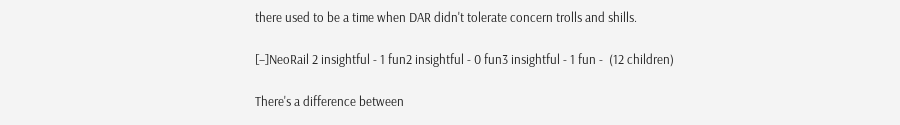there used to be a time when DAR didn't tolerate concern trolls and shills.

[–]NeoRail 2 insightful - 1 fun2 insightful - 0 fun3 insightful - 1 fun -  (12 children)

There's a difference between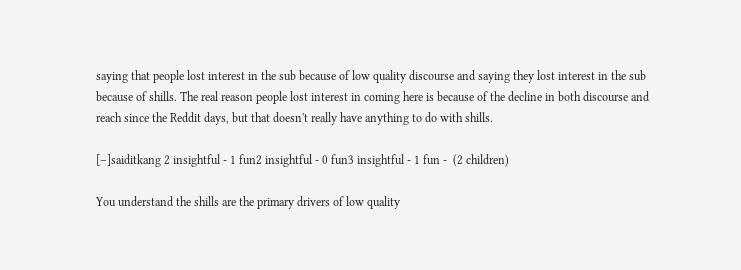saying that people lost interest in the sub because of low quality discourse and saying they lost interest in the sub because of shills. The real reason people lost interest in coming here is because of the decline in both discourse and reach since the Reddit days, but that doesn't really have anything to do with shills.

[–]saiditkang 2 insightful - 1 fun2 insightful - 0 fun3 insightful - 1 fun -  (2 children)

You understand the shills are the primary drivers of low quality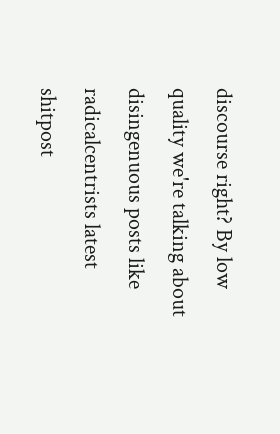discourse right? By low quality we're talking about disingenuous posts like radicalcentrists latest shitpost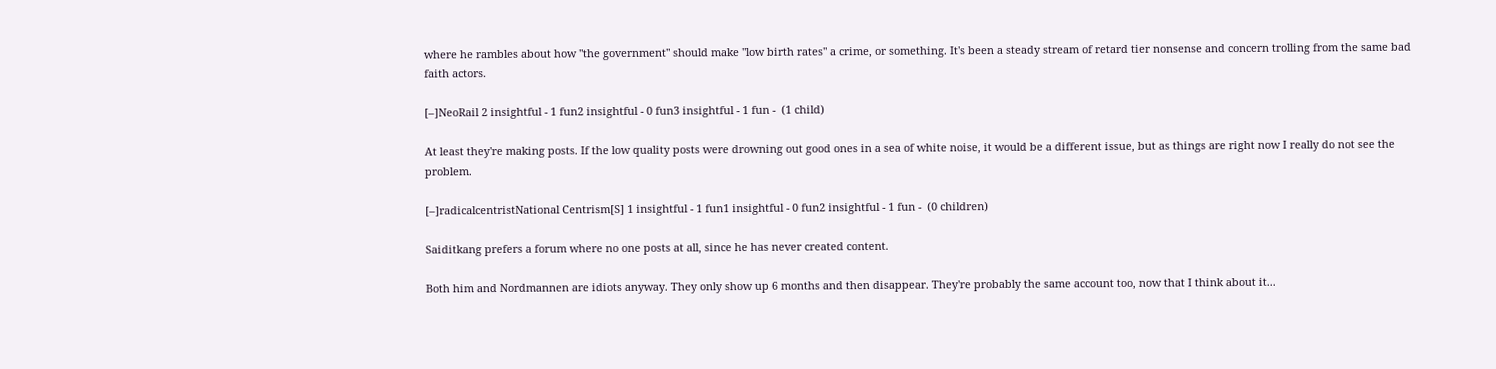where he rambles about how "the government" should make "low birth rates" a crime, or something. It's been a steady stream of retard tier nonsense and concern trolling from the same bad faith actors.

[–]NeoRail 2 insightful - 1 fun2 insightful - 0 fun3 insightful - 1 fun -  (1 child)

At least they're making posts. If the low quality posts were drowning out good ones in a sea of white noise, it would be a different issue, but as things are right now I really do not see the problem.

[–]radicalcentristNational Centrism[S] 1 insightful - 1 fun1 insightful - 0 fun2 insightful - 1 fun -  (0 children)

Saiditkang prefers a forum where no one posts at all, since he has never created content.

Both him and Nordmannen are idiots anyway. They only show up 6 months and then disappear. They're probably the same account too, now that I think about it...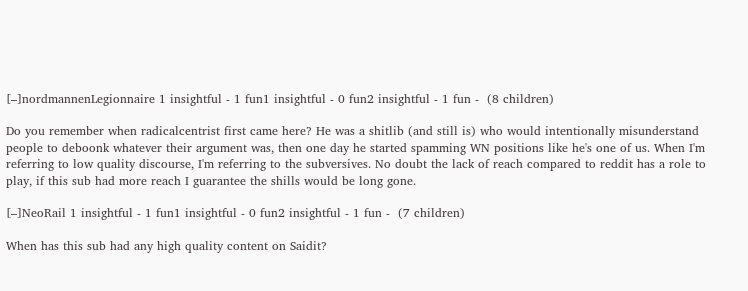[–]nordmannenLegionnaire 1 insightful - 1 fun1 insightful - 0 fun2 insightful - 1 fun -  (8 children)

Do you remember when radicalcentrist first came here? He was a shitlib (and still is) who would intentionally misunderstand people to deboonk whatever their argument was, then one day he started spamming WN positions like he's one of us. When I'm referring to low quality discourse, I'm referring to the subversives. No doubt the lack of reach compared to reddit has a role to play, if this sub had more reach I guarantee the shills would be long gone.

[–]NeoRail 1 insightful - 1 fun1 insightful - 0 fun2 insightful - 1 fun -  (7 children)

When has this sub had any high quality content on Saidit?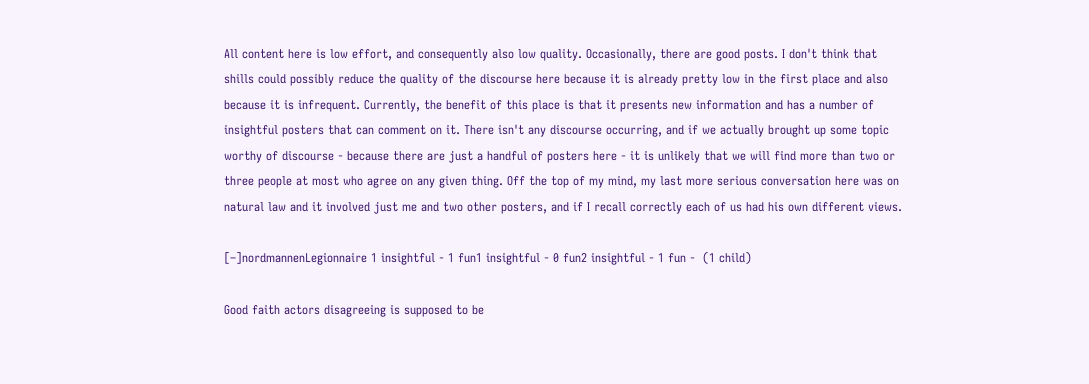All content here is low effort, and consequently also low quality. Occasionally, there are good posts. I don't think that shills could possibly reduce the quality of the discourse here because it is already pretty low in the first place and also because it is infrequent. Currently, the benefit of this place is that it presents new information and has a number of insightful posters that can comment on it. There isn't any discourse occurring, and if we actually brought up some topic worthy of discourse - because there are just a handful of posters here - it is unlikely that we will find more than two or three people at most who agree on any given thing. Off the top of my mind, my last more serious conversation here was on natural law and it involved just me and two other posters, and if I recall correctly each of us had his own different views.

[–]nordmannenLegionnaire 1 insightful - 1 fun1 insightful - 0 fun2 insightful - 1 fun -  (1 child)

Good faith actors disagreeing is supposed to be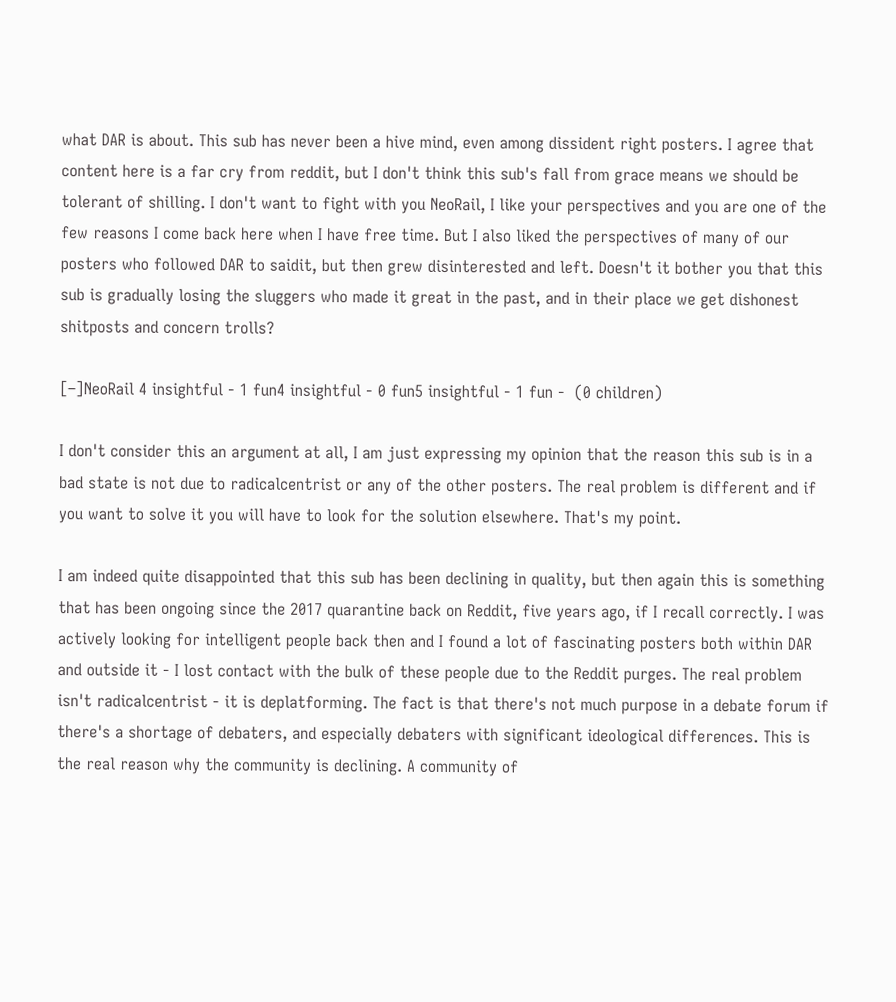what DAR is about. This sub has never been a hive mind, even among dissident right posters. I agree that content here is a far cry from reddit, but I don't think this sub's fall from grace means we should be tolerant of shilling. I don't want to fight with you NeoRail, I like your perspectives and you are one of the few reasons I come back here when I have free time. But I also liked the perspectives of many of our posters who followed DAR to saidit, but then grew disinterested and left. Doesn't it bother you that this sub is gradually losing the sluggers who made it great in the past, and in their place we get dishonest shitposts and concern trolls?

[–]NeoRail 4 insightful - 1 fun4 insightful - 0 fun5 insightful - 1 fun -  (0 children)

I don't consider this an argument at all, I am just expressing my opinion that the reason this sub is in a bad state is not due to radicalcentrist or any of the other posters. The real problem is different and if you want to solve it you will have to look for the solution elsewhere. That's my point.

I am indeed quite disappointed that this sub has been declining in quality, but then again this is something that has been ongoing since the 2017 quarantine back on Reddit, five years ago, if I recall correctly. I was actively looking for intelligent people back then and I found a lot of fascinating posters both within DAR and outside it - I lost contact with the bulk of these people due to the Reddit purges. The real problem isn't radicalcentrist - it is deplatforming. The fact is that there's not much purpose in a debate forum if there's a shortage of debaters, and especially debaters with significant ideological differences. This is the real reason why the community is declining. A community of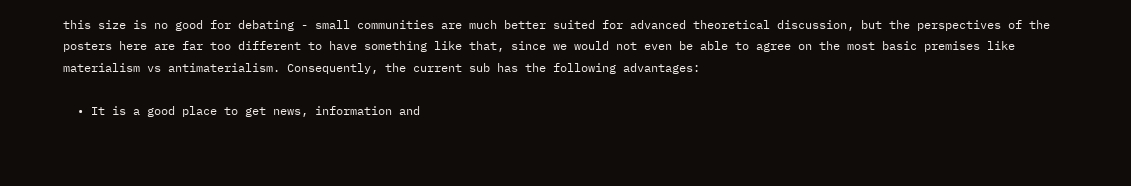this size is no good for debating - small communities are much better suited for advanced theoretical discussion, but the perspectives of the posters here are far too different to have something like that, since we would not even be able to agree on the most basic premises like materialism vs antimaterialism. Consequently, the current sub has the following advantages:

  • It is a good place to get news, information and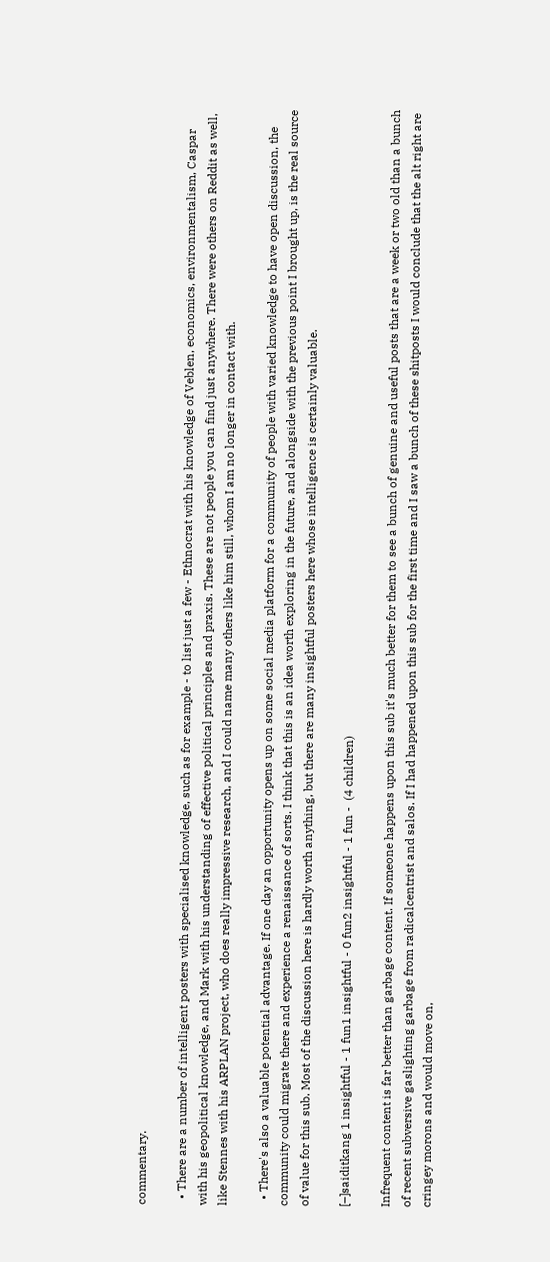commentary.

  • There are a number of intelligent posters with specialised knowledge, such as for example - to list just a few - Ethnocrat with his knowledge of Veblen, economics, environmentalism, Caspar with his geopolitical knowledge, and Mark with his understanding of effective political principles and praxis. These are not people you can find just anywhere. There were others on Reddit as well, like Stennes with his ARPLAN project, who does really impressive research, and I could name many others like him still, whom I am no longer in contact with.

  • There's also a valuable potential advantage. If one day an opportunity opens up on some social media platform for a community of people with varied knowledge to have open discussion, the community could migrate there and experience a renaissance of sorts. I think that this is an idea worth exploring in the future, and alongside with the previous point I brought up, is the real source of value for this sub. Most of the discussion here is hardly worth anything, but there are many insightful posters here whose intelligence is certainly valuable.

[–]saiditkang 1 insightful - 1 fun1 insightful - 0 fun2 insightful - 1 fun -  (4 children)

Infrequent content is far better than garbage content. If someone happens upon this sub it's much better for them to see a bunch of genuine and useful posts that are a week or two old than a bunch of recent subversive gaslighting garbage from radicalcentrist and salos. If I had happened upon this sub for the first time and I saw a bunch of these shitposts I would conclude that the alt right are cringey morons and would move on,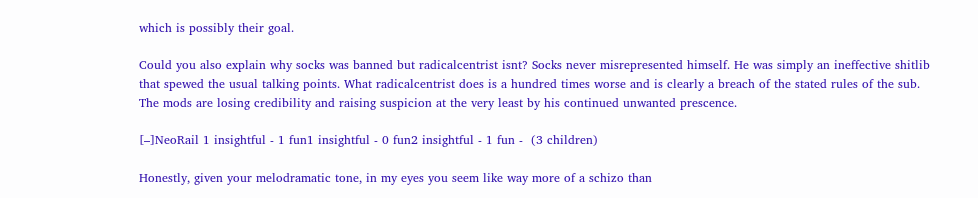which is possibly their goal.

Could you also explain why socks was banned but radicalcentrist isnt? Socks never misrepresented himself. He was simply an ineffective shitlib that spewed the usual talking points. What radicalcentrist does is a hundred times worse and is clearly a breach of the stated rules of the sub. The mods are losing credibility and raising suspicion at the very least by his continued unwanted prescence.

[–]NeoRail 1 insightful - 1 fun1 insightful - 0 fun2 insightful - 1 fun -  (3 children)

Honestly, given your melodramatic tone, in my eyes you seem like way more of a schizo than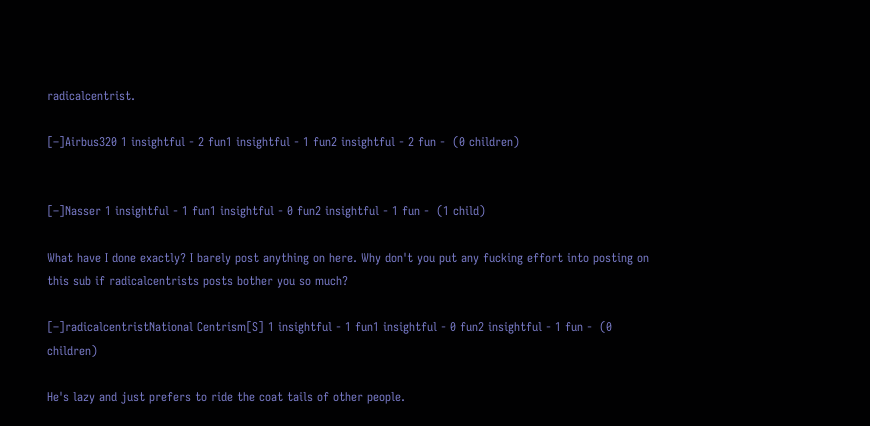radicalcentrist.

[–]Airbus320 1 insightful - 2 fun1 insightful - 1 fun2 insightful - 2 fun -  (0 children)


[–]Nasser 1 insightful - 1 fun1 insightful - 0 fun2 insightful - 1 fun -  (1 child)

What have I done exactly? I barely post anything on here. Why don't you put any fucking effort into posting on this sub if radicalcentrists posts bother you so much?

[–]radicalcentristNational Centrism[S] 1 insightful - 1 fun1 insightful - 0 fun2 insightful - 1 fun -  (0 children)

He's lazy and just prefers to ride the coat tails of other people.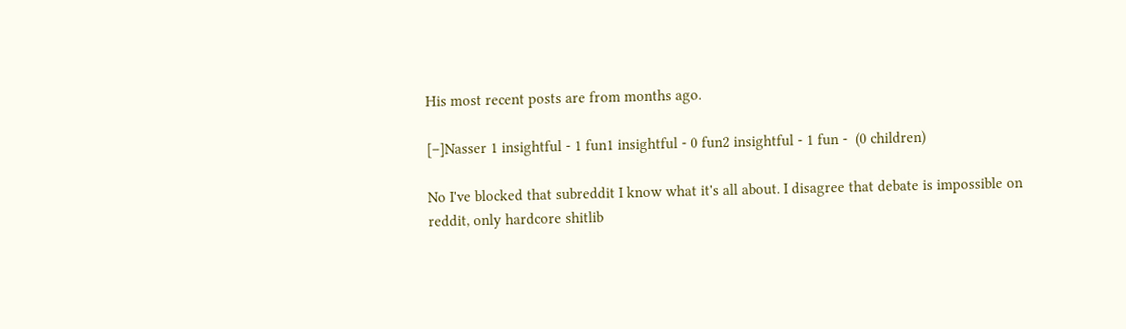His most recent posts are from months ago.

[–]Nasser 1 insightful - 1 fun1 insightful - 0 fun2 insightful - 1 fun -  (0 children)

No I've blocked that subreddit I know what it's all about. I disagree that debate is impossible on reddit, only hardcore shitlib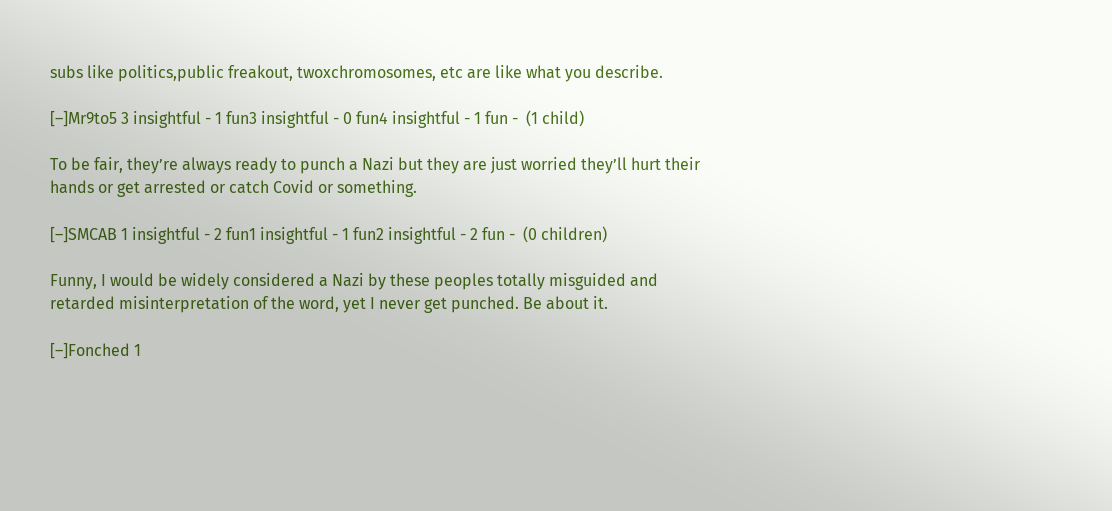subs like politics,public freakout, twoxchromosomes, etc are like what you describe.

[–]Mr9to5 3 insightful - 1 fun3 insightful - 0 fun4 insightful - 1 fun -  (1 child)

To be fair, they’re always ready to punch a Nazi but they are just worried they’ll hurt their hands or get arrested or catch Covid or something.

[–]SMCAB 1 insightful - 2 fun1 insightful - 1 fun2 insightful - 2 fun -  (0 children)

Funny, I would be widely considered a Nazi by these peoples totally misguided and retarded misinterpretation of the word, yet I never get punched. Be about it.

[–]Fonched 1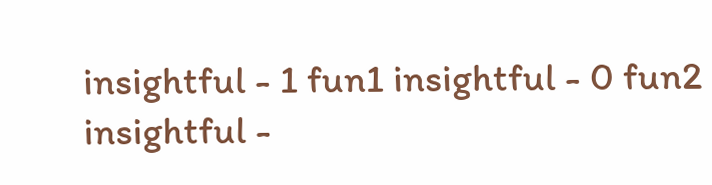insightful - 1 fun1 insightful - 0 fun2 insightful -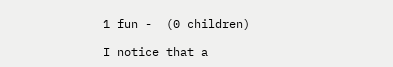1 fun -  (0 children)

I notice that a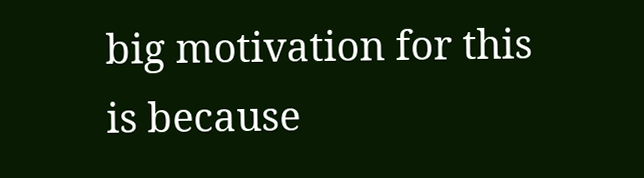big motivation for this is because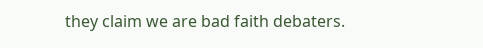they claim we are bad faith debaters.